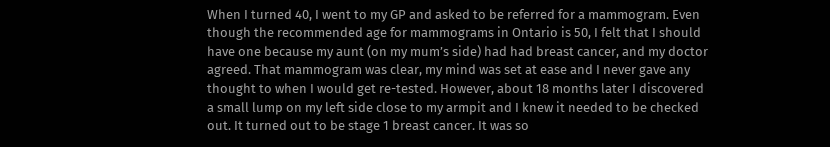When I turned 40, I went to my GP and asked to be referred for a mammogram. Even though the recommended age for mammograms in Ontario is 50, I felt that I should have one because my aunt (on my mum’s side) had had breast cancer, and my doctor agreed. That mammogram was clear, my mind was set at ease and I never gave any thought to when I would get re-tested. However, about 18 months later I discovered a small lump on my left side close to my armpit and I knew it needed to be checked out. It turned out to be stage 1 breast cancer. It was so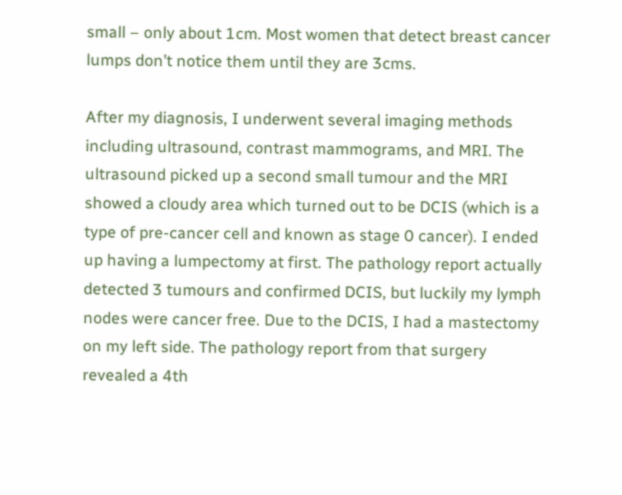small – only about 1cm. Most women that detect breast cancer lumps don’t notice them until they are 3cms.

After my diagnosis, I underwent several imaging methods including ultrasound, contrast mammograms, and MRI. The ultrasound picked up a second small tumour and the MRI showed a cloudy area which turned out to be DCIS (which is a type of pre-cancer cell and known as stage 0 cancer). I ended up having a lumpectomy at first. The pathology report actually detected 3 tumours and confirmed DCIS, but luckily my lymph nodes were cancer free. Due to the DCIS, I had a mastectomy on my left side. The pathology report from that surgery revealed a 4th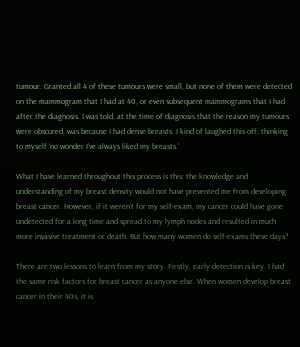tumour. Granted all 4 of these tumours were small, but none of them were detected on the mammogram that I had at 40, or even subsequent mammograms that I had after the diagnosis. I was told, at the time of diagnosis that the reason my tumours were obscured, was because I had dense breasts. I kind of laughed this off, thinking to myself ‘no wonder I’ve always liked my breasts.’

What I have learned throughout this process is this: the knowledge and understanding of my breast density would not have prevented me from developing breast cancer. However, if it weren’t for my self-exam, my cancer could have gone undetected for a long time and spread to my lymph nodes and resulted in much more invasive treatment or death. But how many women do self-exams these days?

There are two lessons to learn from my story. Firstly, early detection is key. I had the same risk factors for breast cancer as anyone else. When women develop breast cancer in their 40s, it is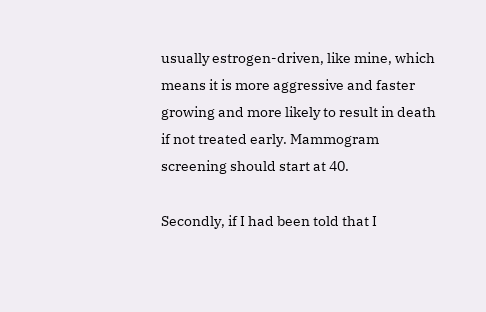usually estrogen-driven, like mine, which means it is more aggressive and faster growing and more likely to result in death if not treated early. Mammogram screening should start at 40.

Secondly, if I had been told that I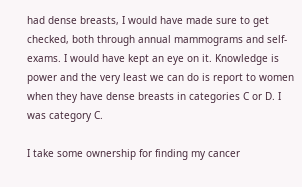had dense breasts, I would have made sure to get checked, both through annual mammograms and self-exams. I would have kept an eye on it. Knowledge is power and the very least we can do is report to women when they have dense breasts in categories C or D. I was category C.

I take some ownership for finding my cancer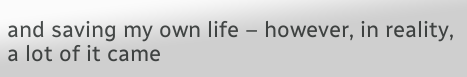and saving my own life – however, in reality, a lot of it came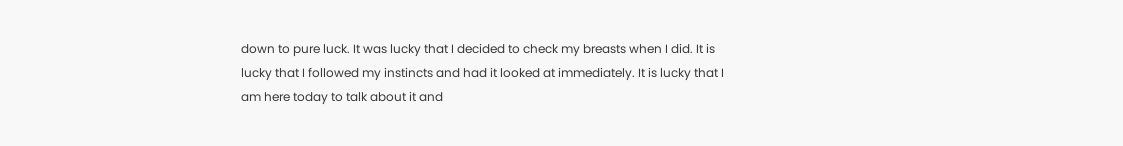down to pure luck. It was lucky that I decided to check my breasts when I did. It is lucky that I followed my instincts and had it looked at immediately. It is lucky that I am here today to talk about it and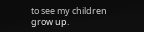to see my children grow up.